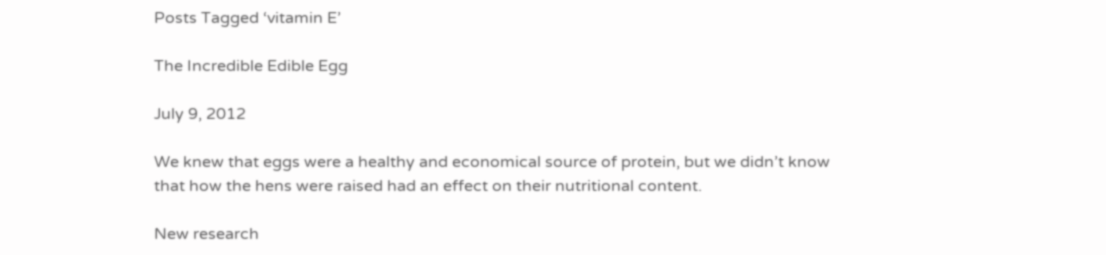Posts Tagged ‘vitamin E’

The Incredible Edible Egg

July 9, 2012

We knew that eggs were a healthy and economical source of protein, but we didn’t know that how the hens were raised had an effect on their nutritional content.

New research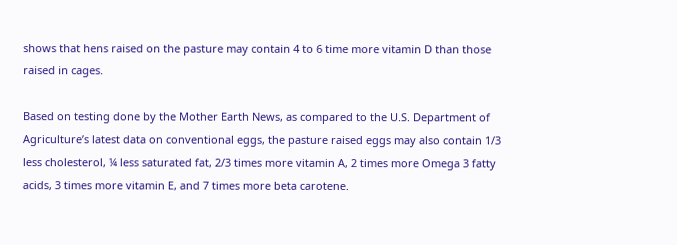shows that hens raised on the pasture may contain 4 to 6 time more vitamin D than those raised in cages.

Based on testing done by the Mother Earth News, as compared to the U.S. Department of Agriculture’s latest data on conventional eggs, the pasture raised eggs may also contain 1/3 less cholesterol, ¼ less saturated fat, 2/3 times more vitamin A, 2 times more Omega 3 fatty acids, 3 times more vitamin E, and 7 times more beta carotene.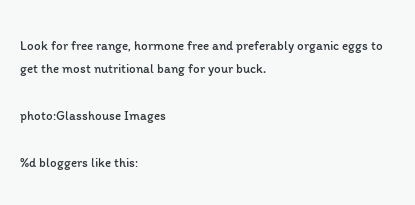Look for free range, hormone free and preferably organic eggs to get the most nutritional bang for your buck.

photo:Glasshouse Images

%d bloggers like this: